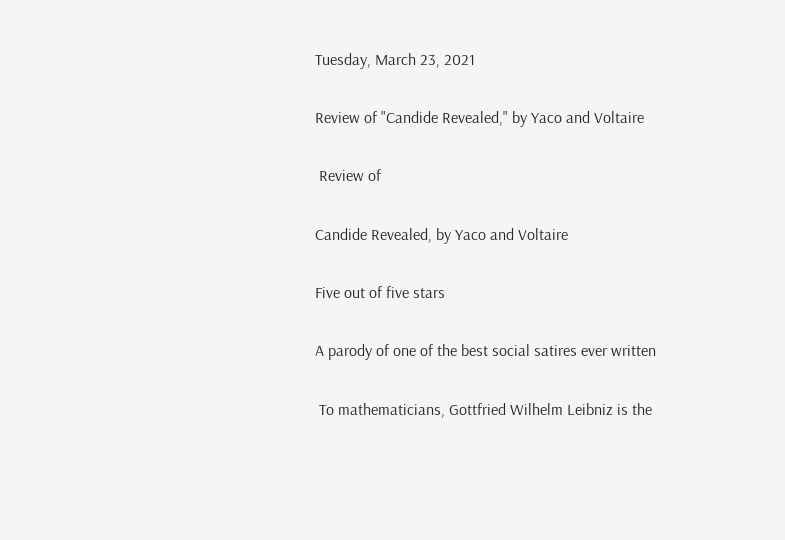Tuesday, March 23, 2021

Review of "Candide Revealed," by Yaco and Voltaire

 Review of

Candide Revealed, by Yaco and Voltaire

Five out of five stars

A parody of one of the best social satires ever written

 To mathematicians, Gottfried Wilhelm Leibniz is the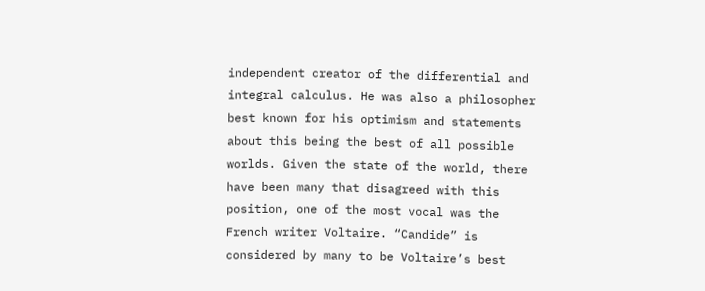independent creator of the differential and integral calculus. He was also a philosopher best known for his optimism and statements about this being the best of all possible worlds. Given the state of the world, there have been many that disagreed with this position, one of the most vocal was the French writer Voltaire. “Candide” is considered by many to be Voltaire’s best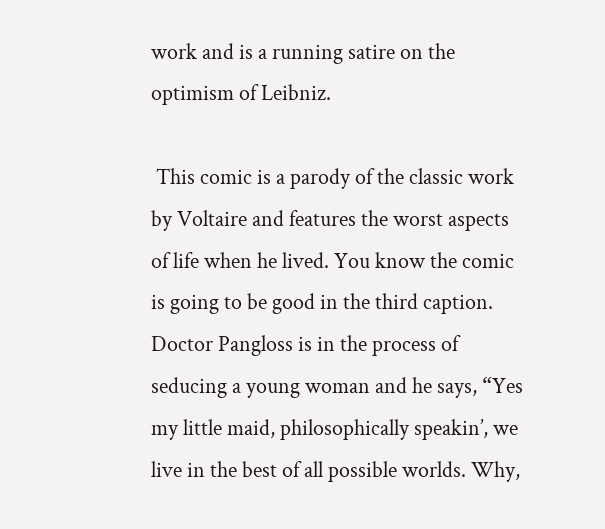work and is a running satire on the optimism of Leibniz.

 This comic is a parody of the classic work by Voltaire and features the worst aspects of life when he lived. You know the comic is going to be good in the third caption. Doctor Pangloss is in the process of seducing a young woman and he says, “Yes my little maid, philosophically speakin’, we live in the best of all possible worlds. Why,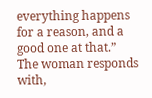everything happens for a reason, and a good one at that.” The woman responds with,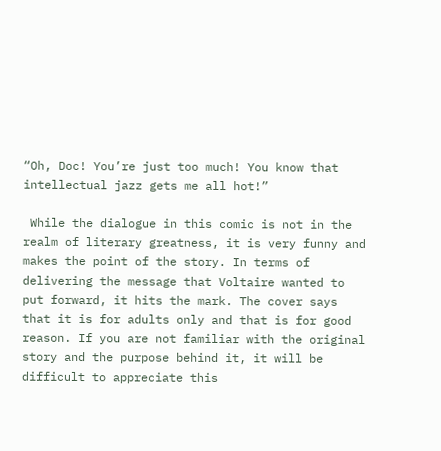“Oh, Doc! You’re just too much! You know that intellectual jazz gets me all hot!”

 While the dialogue in this comic is not in the realm of literary greatness, it is very funny and makes the point of the story. In terms of delivering the message that Voltaire wanted to put forward, it hits the mark. The cover says that it is for adults only and that is for good reason. If you are not familiar with the original story and the purpose behind it, it will be difficult to appreciate this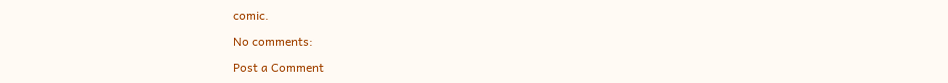comic.

No comments:

Post a Comment